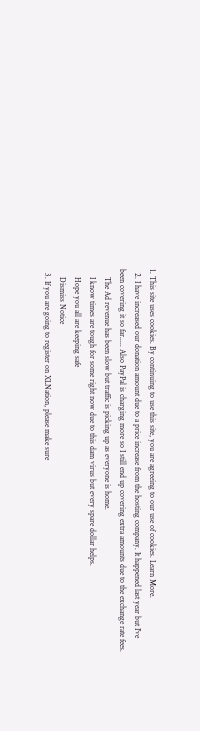1. This site uses cookies. By continuing to use this site, you are agreeing to our use of cookies. Learn More.
  2. I have increased our donation amount due to a price increase from the hosting company. It happened last year but I've been covering it so far..... Also PayPal is charging more so I still end up covering extra amounts due to the exchange rate fees.
    The Ad revenue has been slow but traffic is picking up as everyone is home.
    I know times are tough for some right now due to this dam virus but every spare dollar helps.
    Hope you all are keeping safe
    Dismiss Notice
  3. If you are going to register on XLNation, please make sure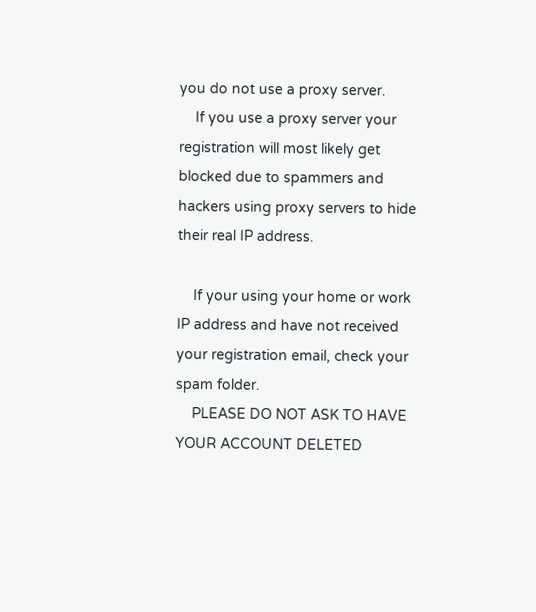you do not use a proxy server.
    If you use a proxy server your registration will most likely get blocked due to spammers and hackers using proxy servers to hide their real IP address.

    If your using your home or work IP address and have not received your registration email, check your spam folder.
    PLEASE DO NOT ASK TO HAVE YOUR ACCOUNT DELETED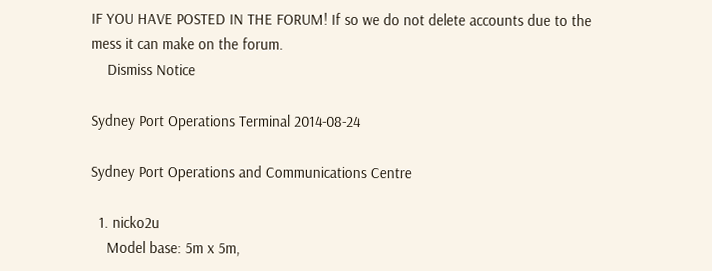IF YOU HAVE POSTED IN THE FORUM! If so we do not delete accounts due to the mess it can make on the forum.
    Dismiss Notice

Sydney Port Operations Terminal 2014-08-24

Sydney Port Operations and Communications Centre

  1. nicko2u
    Model base: 5m x 5m,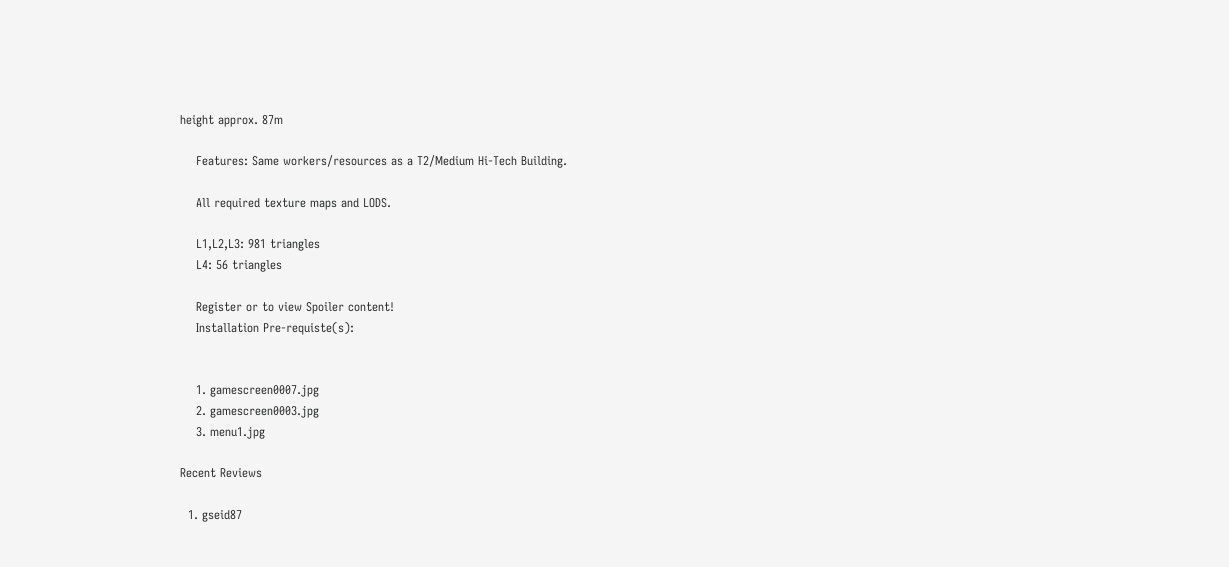height approx. 87m

    Features: Same workers/resources as a T2/Medium Hi-Tech Building.

    All required texture maps and LODS.

    L1,L2,L3: 981 triangles
    L4: 56 triangles

    Register or to view Spoiler content!
    Installation Pre-requiste(s):


    1. gamescreen0007.jpg
    2. gamescreen0003.jpg
    3. menu1.jpg

Recent Reviews

  1. gseid87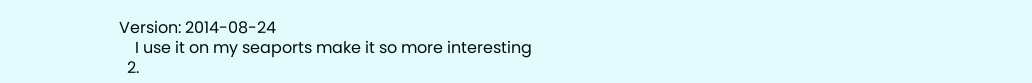Version: 2014-08-24
    I use it on my seaports make it so more interesting
  2.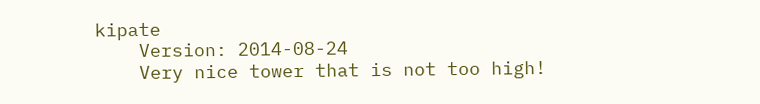kipate
    Version: 2014-08-24
    Very nice tower that is not too high!